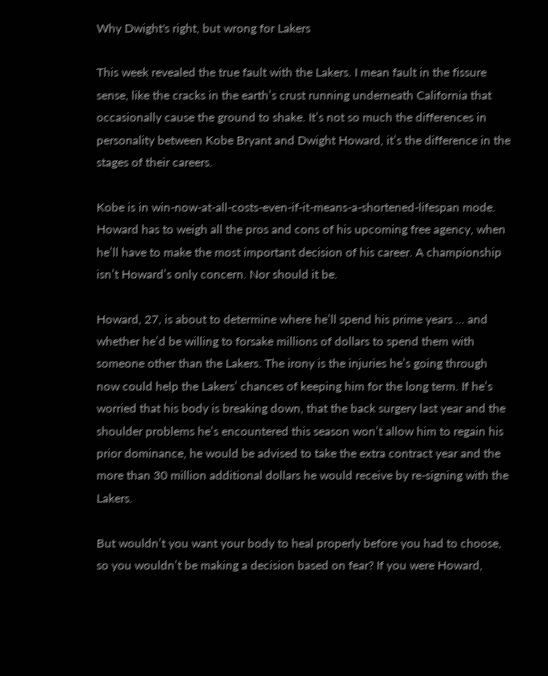Why Dwight's right, but wrong for Lakers

This week revealed the true fault with the Lakers. I mean fault in the fissure sense, like the cracks in the earth’s crust running underneath California that occasionally cause the ground to shake. It’s not so much the differences in personality between Kobe Bryant and Dwight Howard, it’s the difference in the stages of their careers.

Kobe is in win-now-at-all-costs-even-if-it-means-a-shortened-lifespan mode. Howard has to weigh all the pros and cons of his upcoming free agency, when he’ll have to make the most important decision of his career. A championship isn’t Howard’s only concern. Nor should it be.

Howard, 27, is about to determine where he’ll spend his prime years ... and whether he’d be willing to forsake millions of dollars to spend them with someone other than the Lakers. The irony is the injuries he’s going through now could help the Lakers’ chances of keeping him for the long term. If he’s worried that his body is breaking down, that the back surgery last year and the shoulder problems he’s encountered this season won’t allow him to regain his prior dominance, he would be advised to take the extra contract year and the more than 30 million additional dollars he would receive by re-signing with the Lakers.

But wouldn’t you want your body to heal properly before you had to choose, so you wouldn’t be making a decision based on fear? If you were Howard,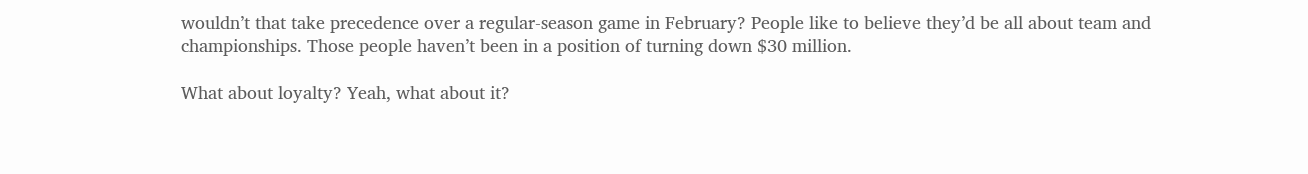wouldn’t that take precedence over a regular-season game in February? People like to believe they’d be all about team and championships. Those people haven’t been in a position of turning down $30 million.

What about loyalty? Yeah, what about it?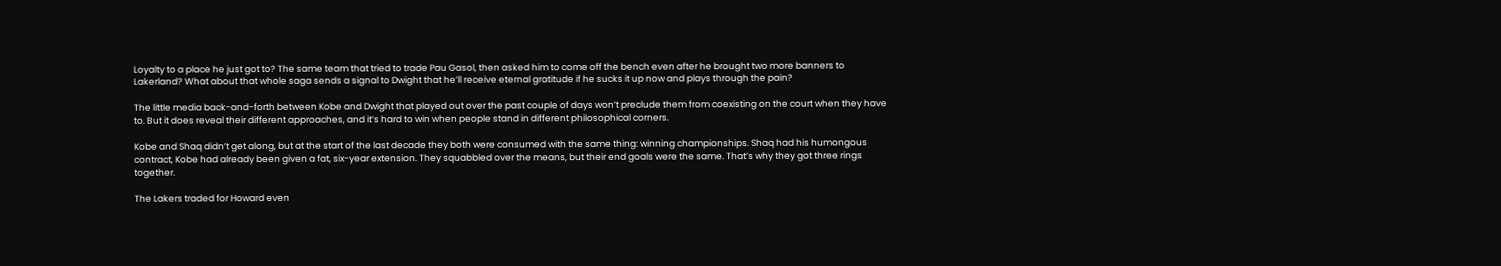Loyalty to a place he just got to? The same team that tried to trade Pau Gasol, then asked him to come off the bench even after he brought two more banners to Lakerland? What about that whole saga sends a signal to Dwight that he’ll receive eternal gratitude if he sucks it up now and plays through the pain?

The little media back-and-forth between Kobe and Dwight that played out over the past couple of days won’t preclude them from coexisting on the court when they have to. But it does reveal their different approaches, and it’s hard to win when people stand in different philosophical corners.

Kobe and Shaq didn’t get along, but at the start of the last decade they both were consumed with the same thing: winning championships. Shaq had his humongous contract, Kobe had already been given a fat, six-year extension. They squabbled over the means, but their end goals were the same. That’s why they got three rings together.

The Lakers traded for Howard even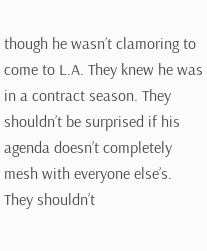though he wasn’t clamoring to come to L.A. They knew he was in a contract season. They shouldn’t be surprised if his agenda doesn’t completely mesh with everyone else’s. They shouldn’t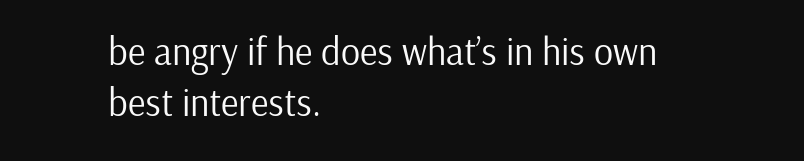be angry if he does what’s in his own best interests.